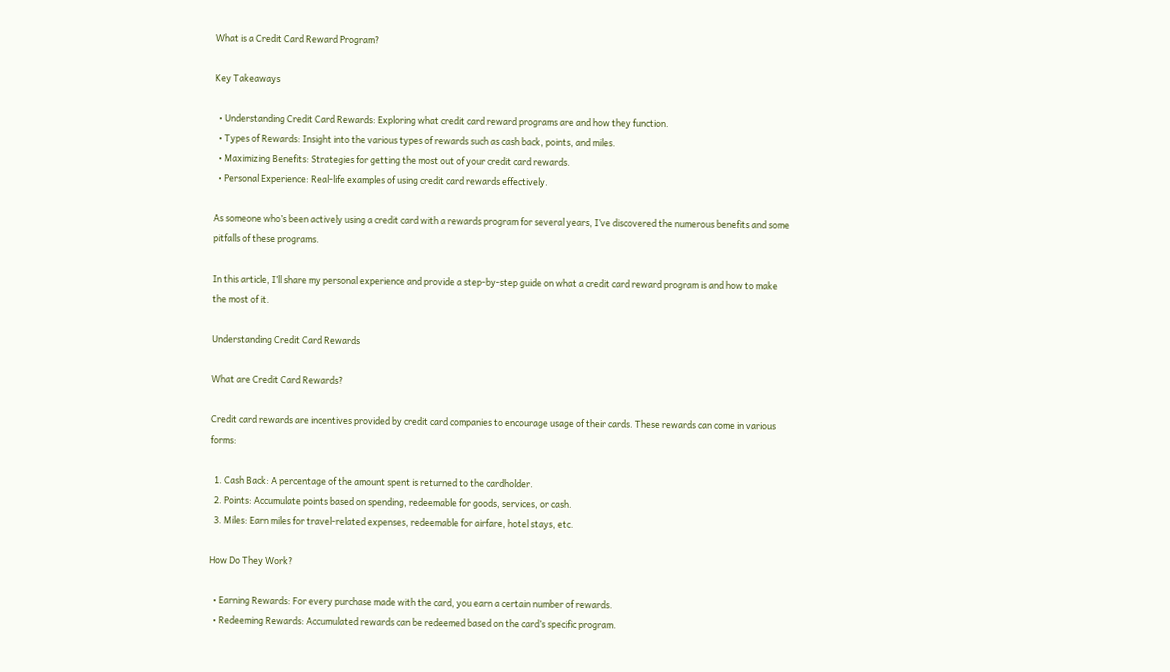What is a Credit Card Reward Program?

Key Takeaways

  • Understanding Credit Card Rewards: Exploring what credit card reward programs are and how they function.
  • Types of Rewards: Insight into the various types of rewards such as cash back, points, and miles.
  • Maximizing Benefits: Strategies for getting the most out of your credit card rewards.
  • Personal Experience: Real-life examples of using credit card rewards effectively.

As someone who’s been actively using a credit card with a rewards program for several years, I’ve discovered the numerous benefits and some pitfalls of these programs.

In this article, I’ll share my personal experience and provide a step-by-step guide on what a credit card reward program is and how to make the most of it.

Understanding Credit Card Rewards

What are Credit Card Rewards?

Credit card rewards are incentives provided by credit card companies to encourage usage of their cards. These rewards can come in various forms:

  1. Cash Back: A percentage of the amount spent is returned to the cardholder.
  2. Points: Accumulate points based on spending, redeemable for goods, services, or cash.
  3. Miles: Earn miles for travel-related expenses, redeemable for airfare, hotel stays, etc.

How Do They Work?

  • Earning Rewards: For every purchase made with the card, you earn a certain number of rewards.
  • Redeeming Rewards: Accumulated rewards can be redeemed based on the card’s specific program.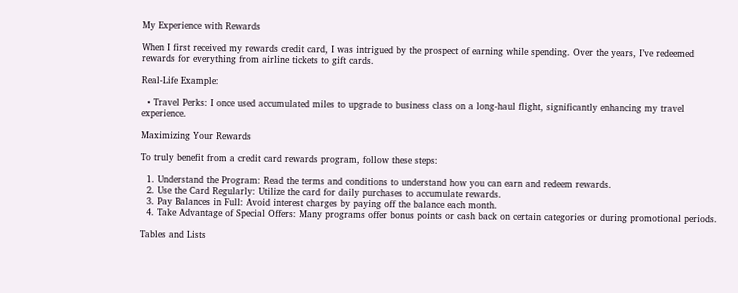My Experience with Rewards

When I first received my rewards credit card, I was intrigued by the prospect of earning while spending. Over the years, I’ve redeemed rewards for everything from airline tickets to gift cards.

Real-Life Example:

  • Travel Perks: I once used accumulated miles to upgrade to business class on a long-haul flight, significantly enhancing my travel experience.

Maximizing Your Rewards

To truly benefit from a credit card rewards program, follow these steps:

  1. Understand the Program: Read the terms and conditions to understand how you can earn and redeem rewards.
  2. Use the Card Regularly: Utilize the card for daily purchases to accumulate rewards.
  3. Pay Balances in Full: Avoid interest charges by paying off the balance each month.
  4. Take Advantage of Special Offers: Many programs offer bonus points or cash back on certain categories or during promotional periods.

Tables and Lists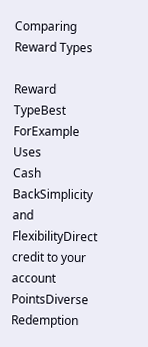Comparing Reward Types

Reward TypeBest ForExample Uses
Cash BackSimplicity and FlexibilityDirect credit to your account
PointsDiverse Redemption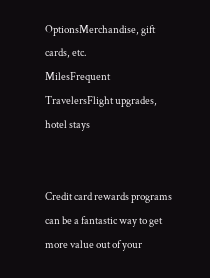OptionsMerchandise, gift cards, etc.
MilesFrequent TravelersFlight upgrades, hotel stays


Credit card rewards programs can be a fantastic way to get more value out of your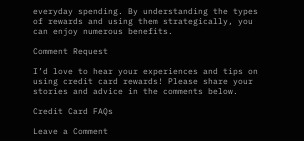everyday spending. By understanding the types of rewards and using them strategically, you can enjoy numerous benefits.

Comment Request

I’d love to hear your experiences and tips on using credit card rewards! Please share your stories and advice in the comments below.

Credit Card FAQs

Leave a Comment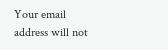Your email address will not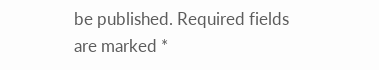be published. Required fields are marked *